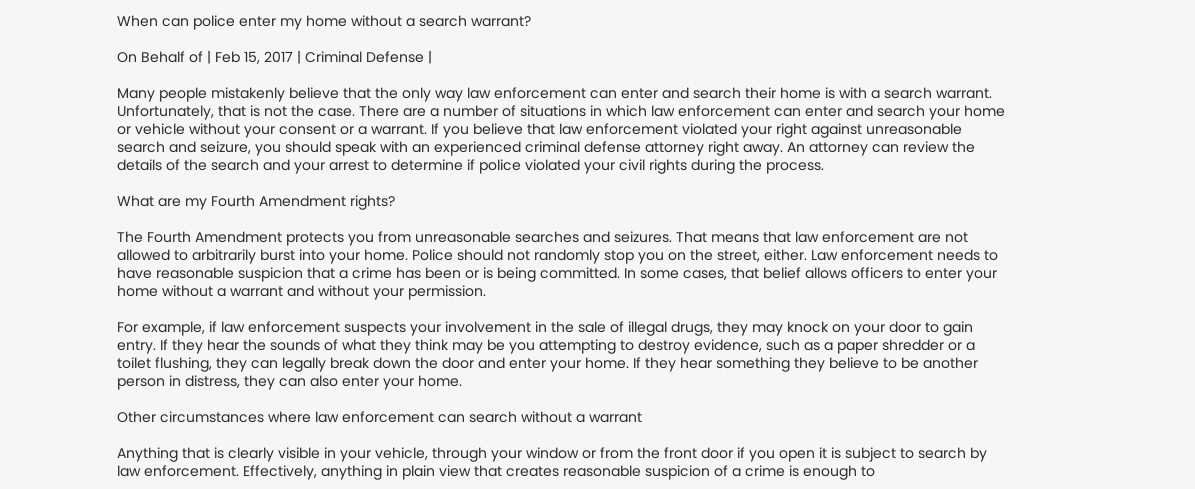When can police enter my home without a search warrant?

On Behalf of | Feb 15, 2017 | Criminal Defense |

Many people mistakenly believe that the only way law enforcement can enter and search their home is with a search warrant. Unfortunately, that is not the case. There are a number of situations in which law enforcement can enter and search your home or vehicle without your consent or a warrant. If you believe that law enforcement violated your right against unreasonable search and seizure, you should speak with an experienced criminal defense attorney right away. An attorney can review the details of the search and your arrest to determine if police violated your civil rights during the process.

What are my Fourth Amendment rights?

The Fourth Amendment protects you from unreasonable searches and seizures. That means that law enforcement are not allowed to arbitrarily burst into your home. Police should not randomly stop you on the street, either. Law enforcement needs to have reasonable suspicion that a crime has been or is being committed. In some cases, that belief allows officers to enter your home without a warrant and without your permission.

For example, if law enforcement suspects your involvement in the sale of illegal drugs, they may knock on your door to gain entry. If they hear the sounds of what they think may be you attempting to destroy evidence, such as a paper shredder or a toilet flushing, they can legally break down the door and enter your home. If they hear something they believe to be another person in distress, they can also enter your home.

Other circumstances where law enforcement can search without a warrant

Anything that is clearly visible in your vehicle, through your window or from the front door if you open it is subject to search by law enforcement. Effectively, anything in plain view that creates reasonable suspicion of a crime is enough to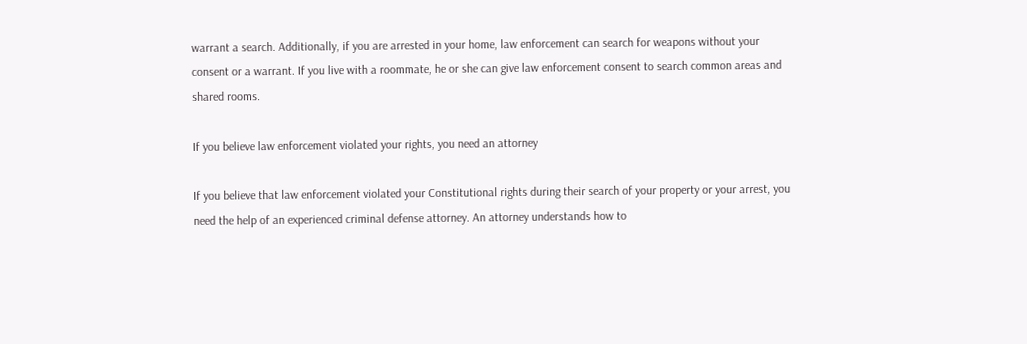warrant a search. Additionally, if you are arrested in your home, law enforcement can search for weapons without your consent or a warrant. If you live with a roommate, he or she can give law enforcement consent to search common areas and shared rooms.

If you believe law enforcement violated your rights, you need an attorney

If you believe that law enforcement violated your Constitutional rights during their search of your property or your arrest, you need the help of an experienced criminal defense attorney. An attorney understands how to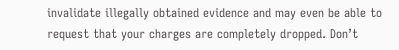invalidate illegally obtained evidence and may even be able to request that your charges are completely dropped. Don’t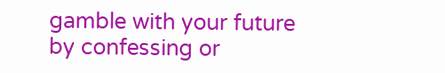gamble with your future by confessing or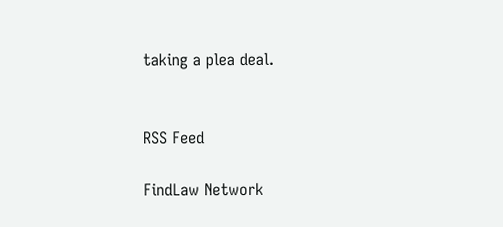taking a plea deal.


RSS Feed

FindLaw Network